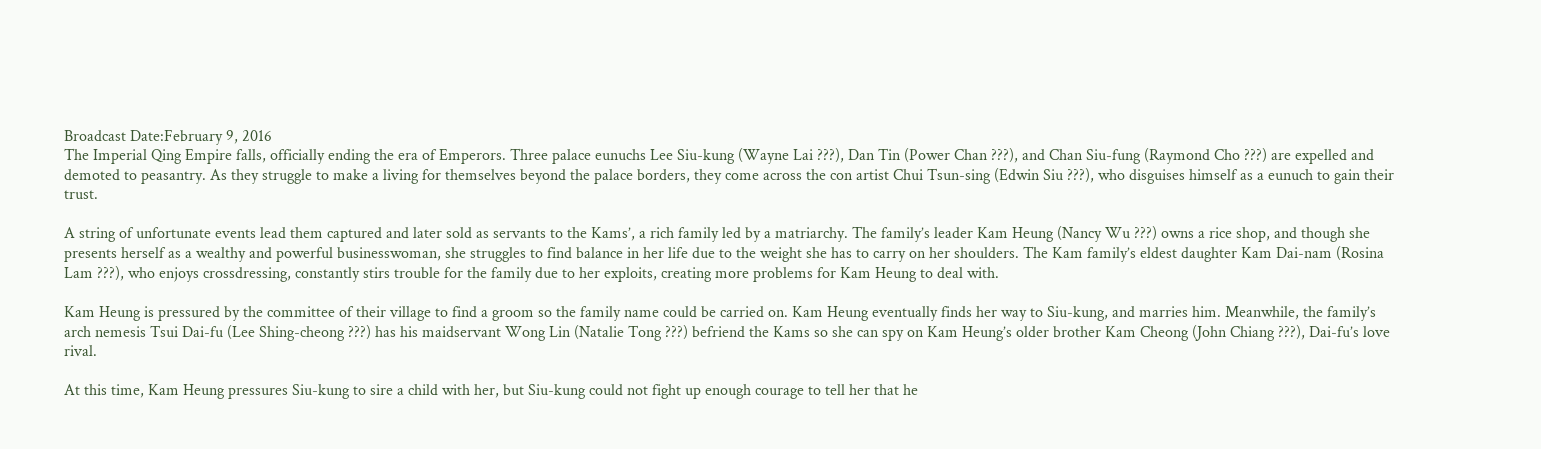Broadcast Date:February 9, 2016
The Imperial Qing Empire falls, officially ending the era of Emperors. Three palace eunuchs Lee Siu-kung (Wayne Lai ???), Dan Tin (Power Chan ???), and Chan Siu-fung (Raymond Cho ???) are expelled and demoted to peasantry. As they struggle to make a living for themselves beyond the palace borders, they come across the con artist Chui Tsun-sing (Edwin Siu ???), who disguises himself as a eunuch to gain their trust.

A string of unfortunate events lead them captured and later sold as servants to the Kams’, a rich family led by a matriarchy. The family’s leader Kam Heung (Nancy Wu ???) owns a rice shop, and though she presents herself as a wealthy and powerful businesswoman, she struggles to find balance in her life due to the weight she has to carry on her shoulders. The Kam family’s eldest daughter Kam Dai-nam (Rosina Lam ???), who enjoys crossdressing, constantly stirs trouble for the family due to her exploits, creating more problems for Kam Heung to deal with.

Kam Heung is pressured by the committee of their village to find a groom so the family name could be carried on. Kam Heung eventually finds her way to Siu-kung, and marries him. Meanwhile, the family’s arch nemesis Tsui Dai-fu (Lee Shing-cheong ???) has his maidservant Wong Lin (Natalie Tong ???) befriend the Kams so she can spy on Kam Heung’s older brother Kam Cheong (John Chiang ???), Dai-fu’s love rival.

At this time, Kam Heung pressures Siu-kung to sire a child with her, but Siu-kung could not fight up enough courage to tell her that he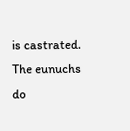is castrated. The eunuchs do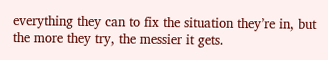everything they can to fix the situation they’re in, but the more they try, the messier it gets.